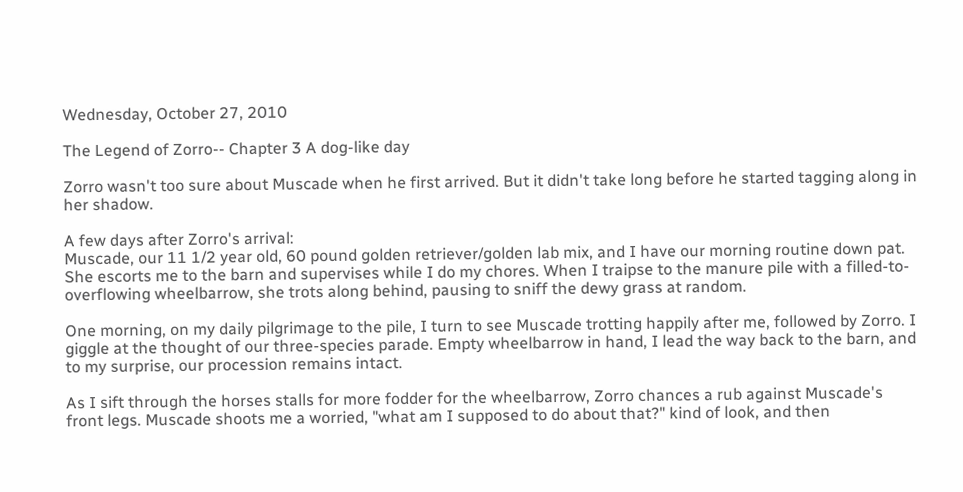Wednesday, October 27, 2010

The Legend of Zorro-- Chapter 3 A dog-like day

Zorro wasn't too sure about Muscade when he first arrived. But it didn't take long before he started tagging along in her shadow.

A few days after Zorro's arrival:
Muscade, our 11 1/2 year old, 60 pound golden retriever/golden lab mix, and I have our morning routine down pat. She escorts me to the barn and supervises while I do my chores. When I traipse to the manure pile with a filled-to-overflowing wheelbarrow, she trots along behind, pausing to sniff the dewy grass at random.

One morning, on my daily pilgrimage to the pile, I turn to see Muscade trotting happily after me, followed by Zorro. I giggle at the thought of our three-species parade. Empty wheelbarrow in hand, I lead the way back to the barn, and to my surprise, our procession remains intact.

As I sift through the horses stalls for more fodder for the wheelbarrow, Zorro chances a rub against Muscade's front legs. Muscade shoots me a worried, "what am I supposed to do about that?" kind of look, and then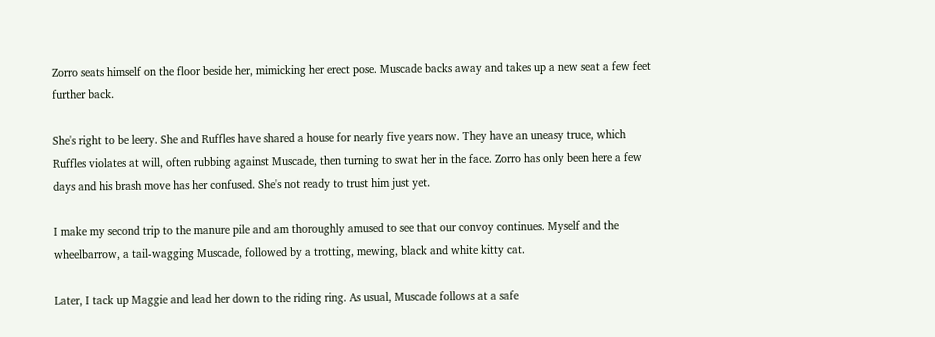Zorro seats himself on the floor beside her, mimicking her erect pose. Muscade backs away and takes up a new seat a few feet further back.

She's right to be leery. She and Ruffles have shared a house for nearly five years now. They have an uneasy truce, which Ruffles violates at will, often rubbing against Muscade, then turning to swat her in the face. Zorro has only been here a few days and his brash move has her confused. She's not ready to trust him just yet.

I make my second trip to the manure pile and am thoroughly amused to see that our convoy continues. Myself and the wheelbarrow, a tail-wagging Muscade, followed by a trotting, mewing, black and white kitty cat.

Later, I tack up Maggie and lead her down to the riding ring. As usual, Muscade follows at a safe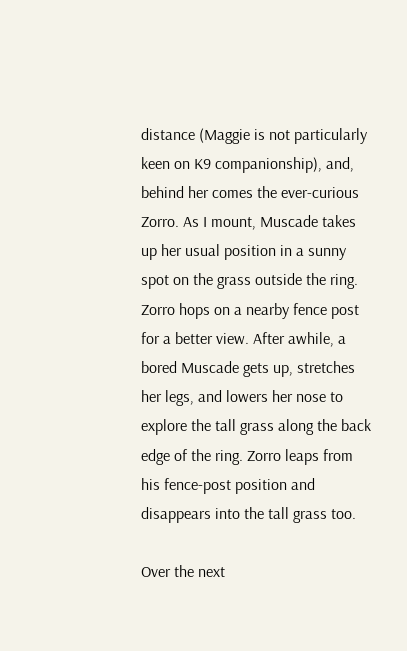distance (Maggie is not particularly keen on K9 companionship), and, behind her comes the ever-curious Zorro. As I mount, Muscade takes up her usual position in a sunny spot on the grass outside the ring. Zorro hops on a nearby fence post for a better view. After awhile, a bored Muscade gets up, stretches her legs, and lowers her nose to explore the tall grass along the back edge of the ring. Zorro leaps from his fence-post position and disappears into the tall grass too.

Over the next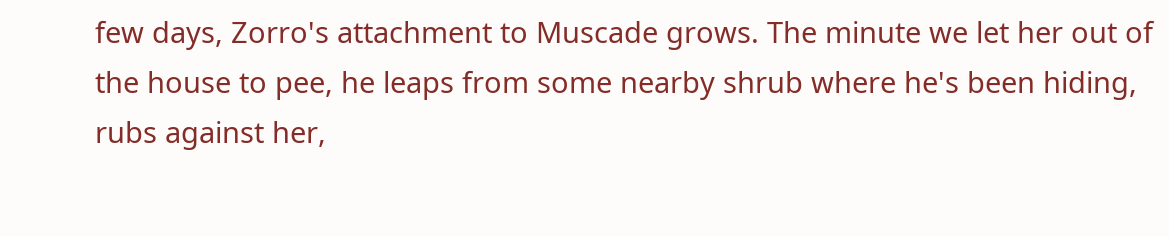few days, Zorro's attachment to Muscade grows. The minute we let her out of the house to pee, he leaps from some nearby shrub where he's been hiding, rubs against her,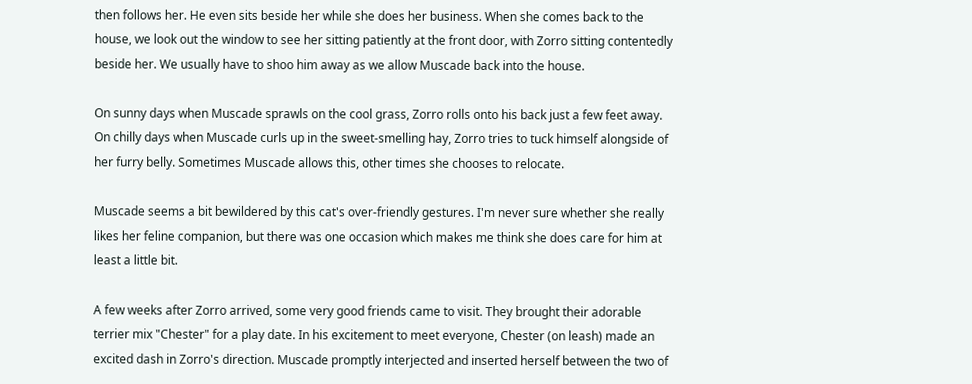then follows her. He even sits beside her while she does her business. When she comes back to the house, we look out the window to see her sitting patiently at the front door, with Zorro sitting contentedly beside her. We usually have to shoo him away as we allow Muscade back into the house.

On sunny days when Muscade sprawls on the cool grass, Zorro rolls onto his back just a few feet away. On chilly days when Muscade curls up in the sweet-smelling hay, Zorro tries to tuck himself alongside of her furry belly. Sometimes Muscade allows this, other times she chooses to relocate.

Muscade seems a bit bewildered by this cat's over-friendly gestures. I'm never sure whether she really likes her feline companion, but there was one occasion which makes me think she does care for him at least a little bit.

A few weeks after Zorro arrived, some very good friends came to visit. They brought their adorable terrier mix "Chester" for a play date. In his excitement to meet everyone, Chester (on leash) made an excited dash in Zorro's direction. Muscade promptly interjected and inserted herself between the two of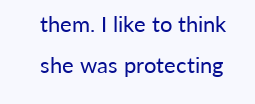them. I like to think she was protecting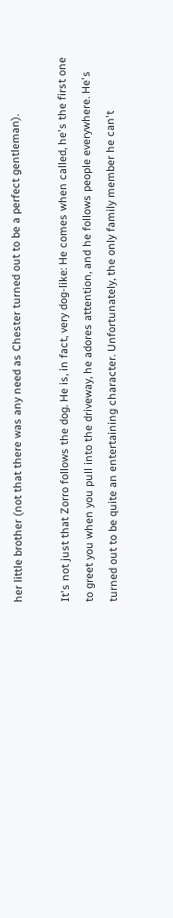her little brother (not that there was any need as Chester turned out to be a perfect gentleman).

It's not just that Zorro follows the dog. He is, in fact, very dog-like: He comes when called, he's the first one to greet you when you pull into the driveway, he adores attention, and he follows people everywhere. He's turned out to be quite an entertaining character. Unfortunately, the only family member he can't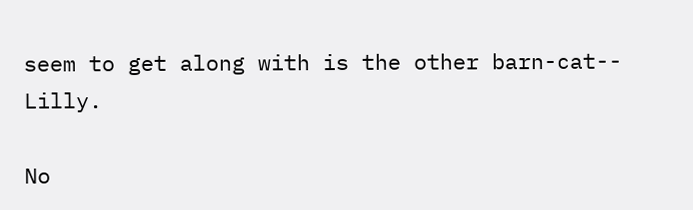seem to get along with is the other barn-cat-- Lilly.

No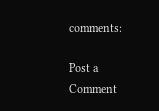comments:

Post a Comment